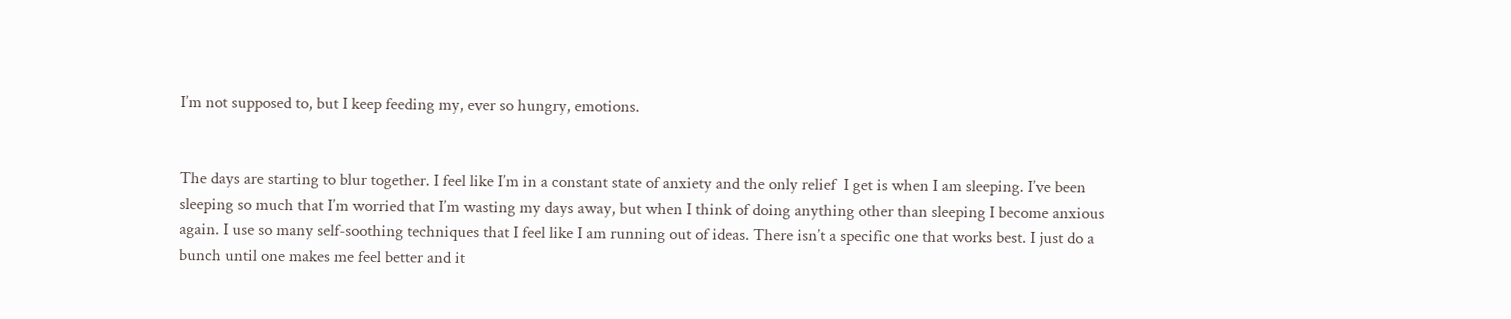I’m not supposed to, but I keep feeding my, ever so hungry, emotions.


The days are starting to blur together. I feel like I’m in a constant state of anxiety and the only relief  I get is when I am sleeping. I’ve been sleeping so much that I’m worried that I’m wasting my days away, but when I think of doing anything other than sleeping I become anxious again. I use so many self-soothing techniques that I feel like I am running out of ideas. There isn’t a specific one that works best. I just do a bunch until one makes me feel better and it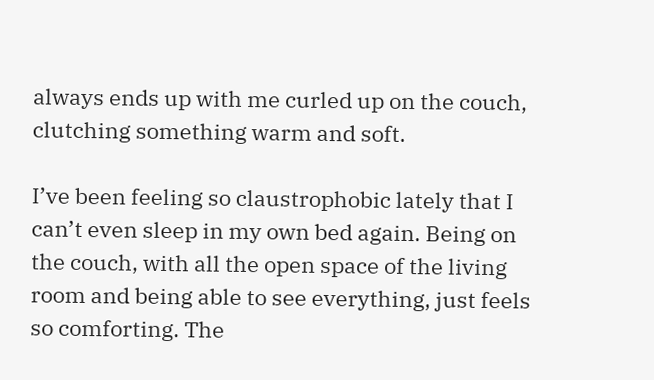always ends up with me curled up on the couch, clutching something warm and soft.

I’ve been feeling so claustrophobic lately that I can’t even sleep in my own bed again. Being on the couch, with all the open space of the living room and being able to see everything, just feels so comforting. The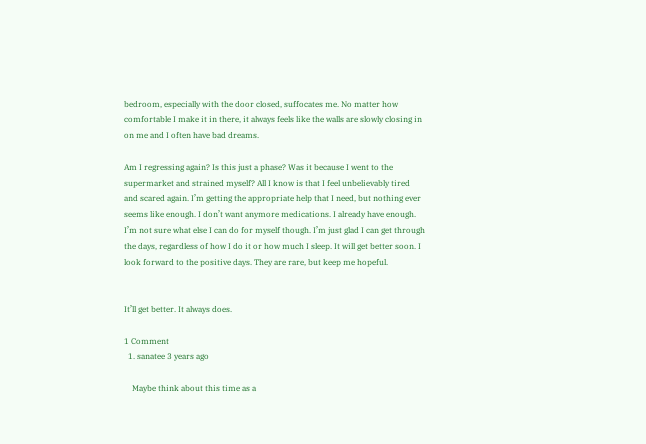bedroom, especially with the door closed, suffocates me. No matter how comfortable I make it in there, it always feels like the walls are slowly closing in on me and I often have bad dreams.

Am I regressing again? Is this just a phase? Was it because I went to the supermarket and strained myself? All I know is that I feel unbelievably tired and scared again. I’m getting the appropriate help that I need, but nothing ever seems like enough. I don’t want anymore medications. I already have enough. I’m not sure what else I can do for myself though. I’m just glad I can get through the days, regardless of how I do it or how much I sleep. It will get better soon. I look forward to the positive days. They are rare, but keep me hopeful.


It’ll get better. It always does.

1 Comment
  1. sanatee 3 years ago

    Maybe think about this time as a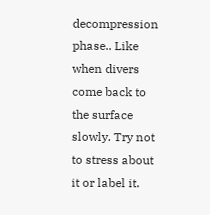decompression phase.. Like when divers come back to the surface slowly. Try not to stress about it or label it.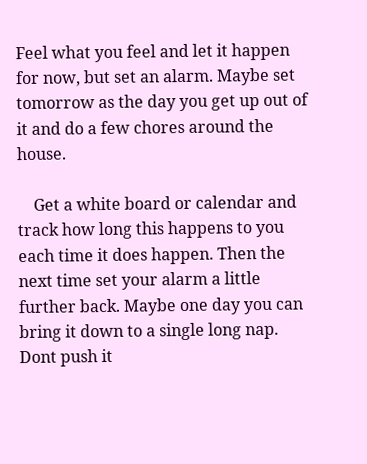Feel what you feel and let it happen for now, but set an alarm. Maybe set tomorrow as the day you get up out of it and do a few chores around the house.

    Get a white board or calendar and track how long this happens to you each time it does happen. Then the next time set your alarm a little further back. Maybe one day you can bring it down to a single long nap. Dont push it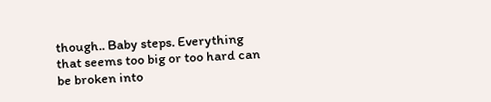though.. Baby steps. Everything that seems too big or too hard can be broken into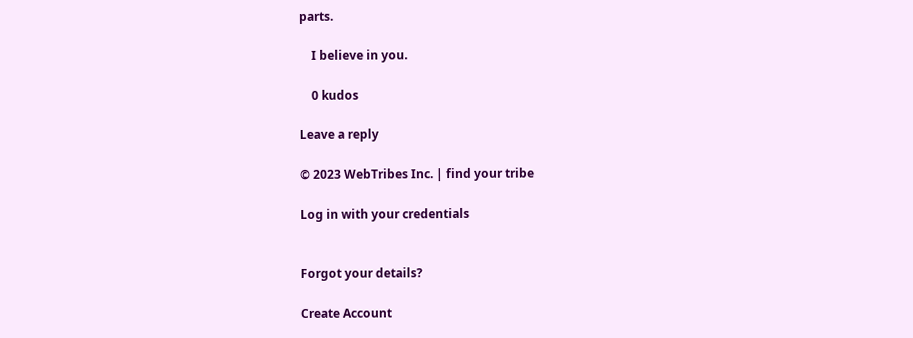parts.

    I believe in you.

    0 kudos

Leave a reply

© 2023 WebTribes Inc. | find your tribe

Log in with your credentials


Forgot your details?

Create Account